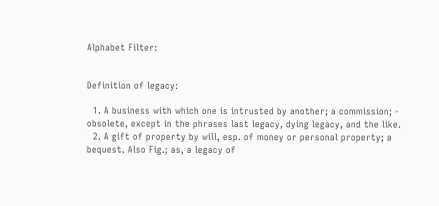Alphabet Filter:


Definition of legacy:

  1. A business with which one is intrusted by another; a commission; - obsolete, except in the phrases last legacy, dying legacy, and the like.
  2. A gift of property by will, esp. of money or personal property; a bequest. Also Fig.; as, a legacy of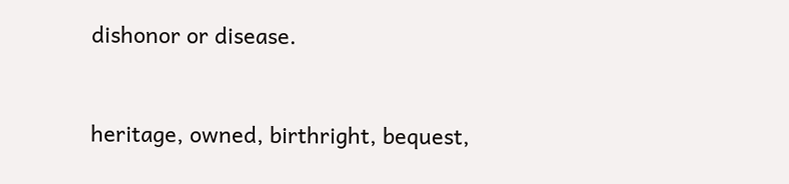dishonor or disease.


heritage, owned, birthright, bequest,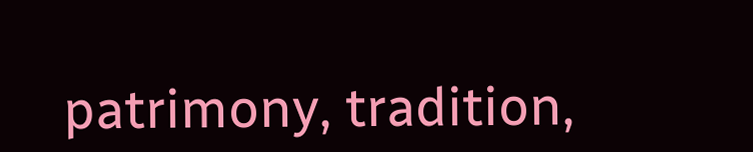patrimony, tradition,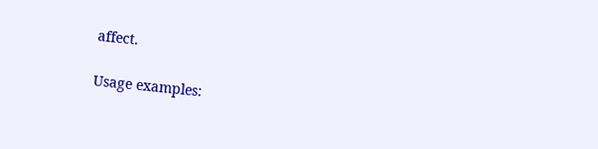affect.

Usage examples: